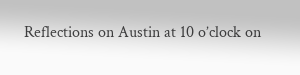Reflections on Austin at 10 o’clock on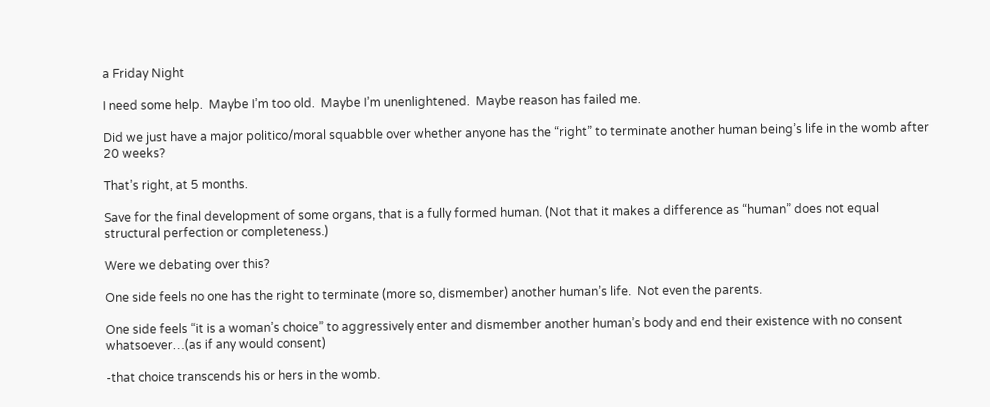a Friday Night

I need some help.  Maybe I’m too old.  Maybe I’m unenlightened.  Maybe reason has failed me.

Did we just have a major politico/moral squabble over whether anyone has the “right” to terminate another human being’s life in the womb after 20 weeks?

That’s right, at 5 months.

Save for the final development of some organs, that is a fully formed human. (Not that it makes a difference as “human” does not equal structural perfection or completeness.)

Were we debating over this?

One side feels no one has the right to terminate (more so, dismember) another human’s life.  Not even the parents.

One side feels “it is a woman’s choice” to aggressively enter and dismember another human’s body and end their existence with no consent whatsoever…(as if any would consent)

-that choice transcends his or hers in the womb.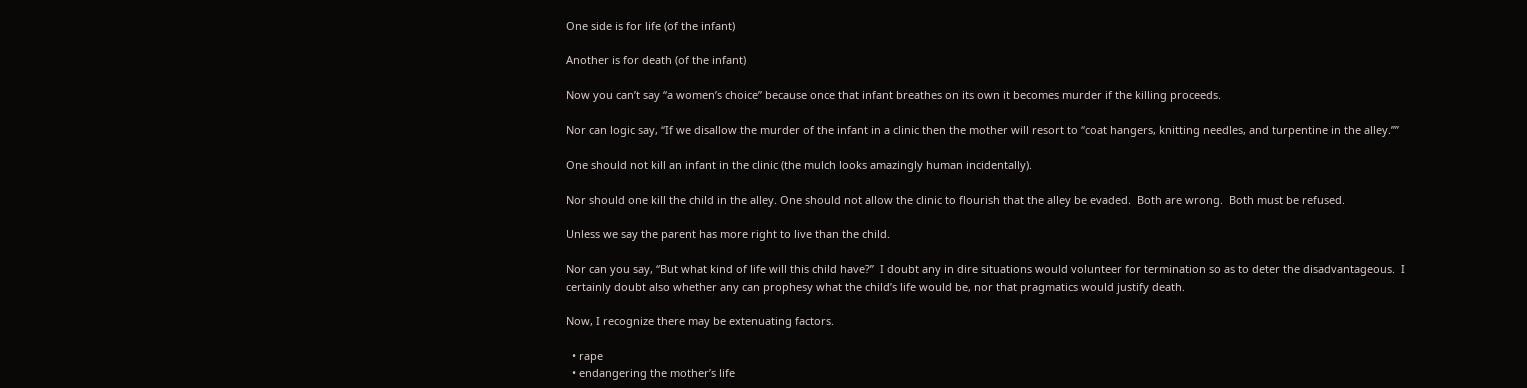One side is for life (of the infant)

Another is for death (of the infant)

Now you can’t say “a women’s choice” because once that infant breathes on its own it becomes murder if the killing proceeds.

Nor can logic say, “If we disallow the murder of the infant in a clinic then the mother will resort to “coat hangers, knitting needles, and turpentine in the alley.””

One should not kill an infant in the clinic (the mulch looks amazingly human incidentally).

Nor should one kill the child in the alley. One should not allow the clinic to flourish that the alley be evaded.  Both are wrong.  Both must be refused.

Unless we say the parent has more right to live than the child.

Nor can you say, “But what kind of life will this child have?”  I doubt any in dire situations would volunteer for termination so as to deter the disadvantageous.  I certainly doubt also whether any can prophesy what the child’s life would be, nor that pragmatics would justify death.

Now, I recognize there may be extenuating factors.

  • rape
  • endangering the mother’s life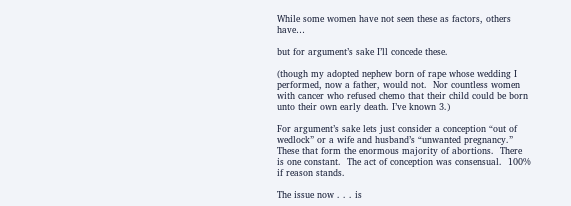While some women have not seen these as factors, others have…

but for argument’s sake I’ll concede these.

(though my adopted nephew born of rape whose wedding I performed, now a father, would not.  Nor countless women with cancer who refused chemo that their child could be born unto their own early death. I’ve known 3.)

For argument’s sake lets just consider a conception “out of wedlock” or a wife and husband’s “unwanted pregnancy.”  These that form the enormous majority of abortions.  There is one constant.  The act of conception was consensual.  100% if reason stands.

The issue now . . . is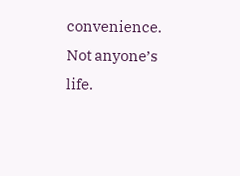convenience.  Not anyone’s life.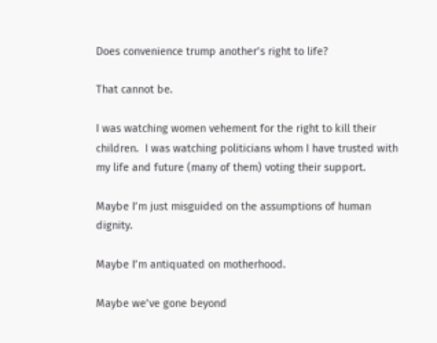Does convenience trump another’s right to life?

That cannot be.

I was watching women vehement for the right to kill their children.  I was watching politicians whom I have trusted with my life and future (many of them) voting their support.

Maybe I’m just misguided on the assumptions of human dignity.

Maybe I’m antiquated on motherhood.

Maybe we’ve gone beyond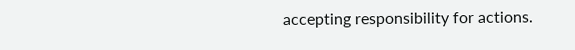accepting responsibility for actions.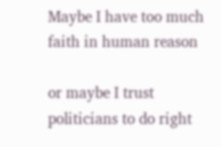Maybe I have too much faith in human reason

or maybe I trust politicians to do right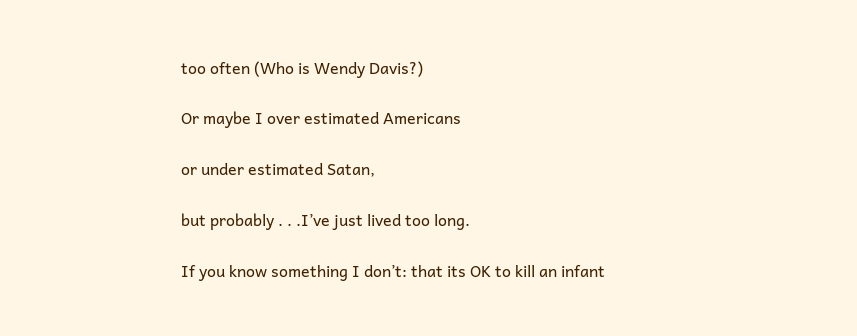too often (Who is Wendy Davis?)

Or maybe I over estimated Americans

or under estimated Satan,

but probably . . .I’ve just lived too long.

If you know something I don’t: that its OK to kill an infant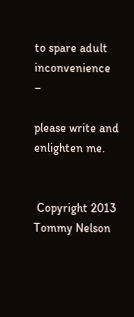to spare adult inconvenience –

please write and enlighten me.


 Copyright 2013 Tommy Nelson